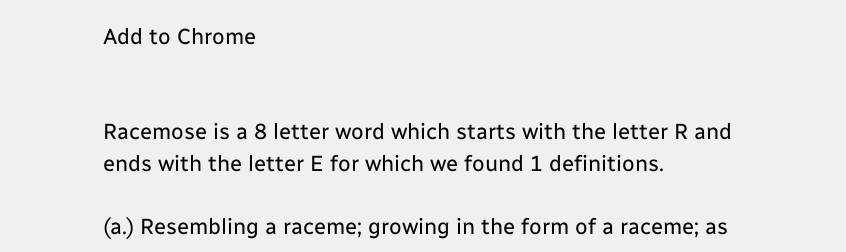Add to Chrome


Racemose is a 8 letter word which starts with the letter R and ends with the letter E for which we found 1 definitions.

(a.) Resembling a raceme; growing in the form of a raceme; as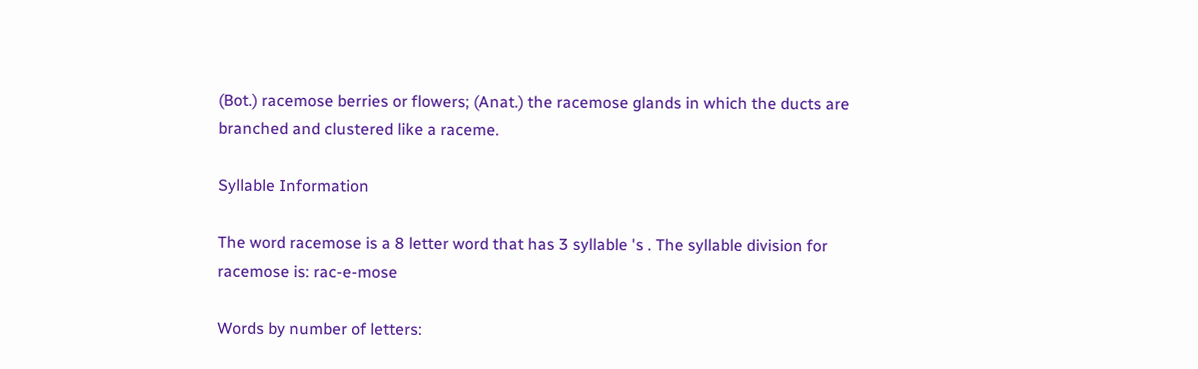(Bot.) racemose berries or flowers; (Anat.) the racemose glands in which the ducts are branched and clustered like a raceme.

Syllable Information

The word racemose is a 8 letter word that has 3 syllable 's . The syllable division for racemose is: rac-e-mose

Words by number of letters: